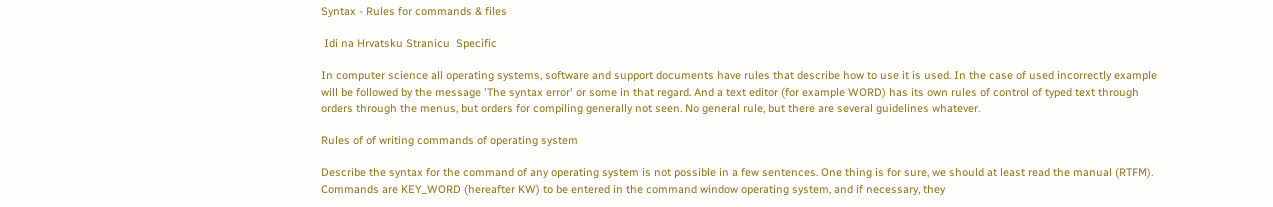Syntax - Rules for commands & files

 Idi na Hrvatsku Stranicu  Specific

In computer science all operating systems, software and support documents have rules that describe how to use it is used. In the case of used incorrectly example will be followed by the message 'The syntax error' or some in that regard. And a text editor (for example WORD) has its own rules of control of typed text through orders through the menus, but orders for compiling generally not seen. No general rule, but there are several guidelines whatever.

Rules of of writing commands of operating system

Describe the syntax for the command of any operating system is not possible in a few sentences. One thing is for sure, we should at least read the manual (RTFM). Commands are KEY_WORD (hereafter KW) to be entered in the command window operating system, and if necessary, they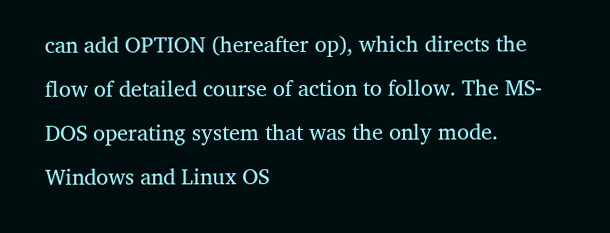can add OPTION (hereafter op), which directs the flow of detailed course of action to follow. The MS-DOS operating system that was the only mode. Windows and Linux OS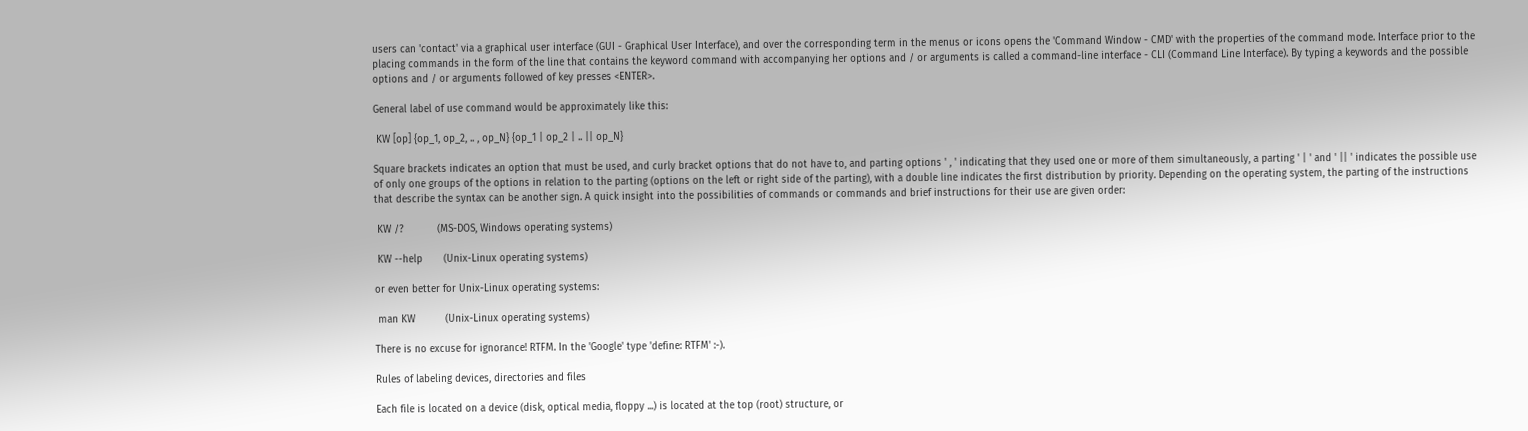users can 'contact' via a graphical user interface (GUI - Graphical User Interface), and over the corresponding term in the menus or icons opens the 'Command Window - CMD' with the properties of the command mode. Interface prior to the placing commands in the form of the line that contains the keyword command with accompanying her options and / or arguments is called a command-line interface - CLI (Command Line Interface). By typing a keywords and the possible options and / or arguments followed of key presses <ENTER>.

General label of use command would be approximately like this:

 KW [op] {op_1, op_2, .. , op_N} {op_1 | op_2 | .. || op_N}

Square brackets indicates an option that must be used, and curly bracket options that do not have to, and parting options ' , ' indicating that they used one or more of them simultaneously, a parting ' | ' and ' || ' indicates the possible use of only one groups of the options in relation to the parting (options on the left or right side of the parting), with a double line indicates the first distribution by priority. Depending on the operating system, the parting of the instructions that describe the syntax can be another sign. A quick insight into the possibilities of commands or commands and brief instructions for their use are given order:

 KW /?           (MS-DOS, Windows operating systems)

 KW --help       (Unix-Linux operating systems)

or even better for Unix-Linux operating systems:

 man KW          (Unix-Linux operating systems)

There is no excuse for ignorance! RTFM. In the 'Google' type 'define: RTFM' :-).

Rules of labeling devices, directories and files

Each file is located on a device (disk, optical media, floppy ...) is located at the top (root) structure, or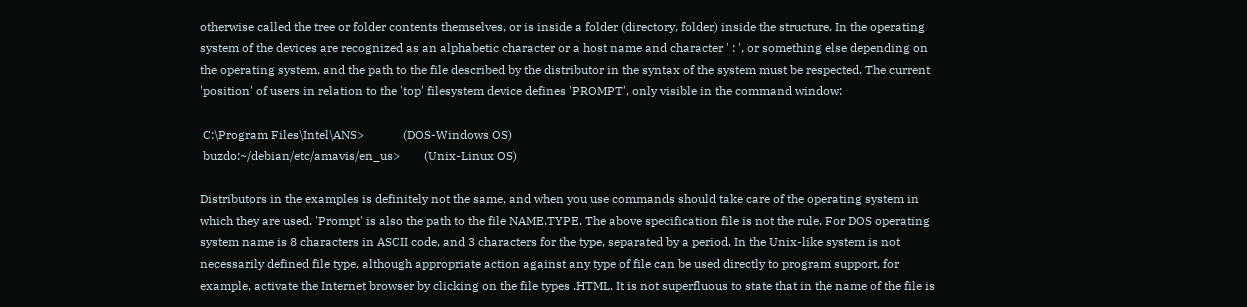otherwise called the tree or folder contents themselves, or is inside a folder (directory, folder) inside the structure. In the operating system of the devices are recognized as an alphabetic character or a host name and character ' : ', or something else depending on the operating system, and the path to the file described by the distributor in the syntax of the system must be respected. The current 'position' of users in relation to the 'top' filesystem device defines 'PROMPT', only visible in the command window:

 C:\Program Files\Intel\ANS>             (DOS-Windows OS)
 buzdo:~/debian/etc/amavis/en_us>        (Unix-Linux OS)

Distributors in the examples is definitely not the same, and when you use commands should take care of the operating system in which they are used. 'Prompt' is also the path to the file NAME.TYPE. The above specification file is not the rule. For DOS operating system name is 8 characters in ASCII code, and 3 characters for the type, separated by a period. In the Unix-like system is not necessarily defined file type, although appropriate action against any type of file can be used directly to program support, for example, activate the Internet browser by clicking on the file types .HTML. It is not superfluous to state that in the name of the file is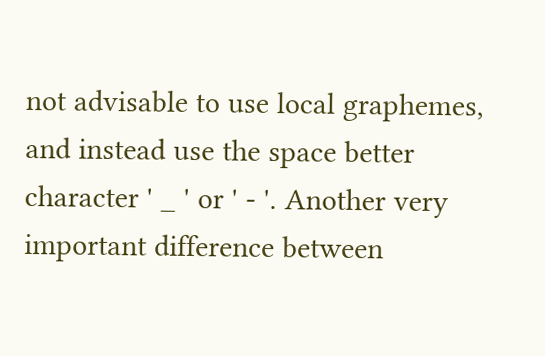not advisable to use local graphemes, and instead use the space better character ' _ ' or ' - '. Another very important difference between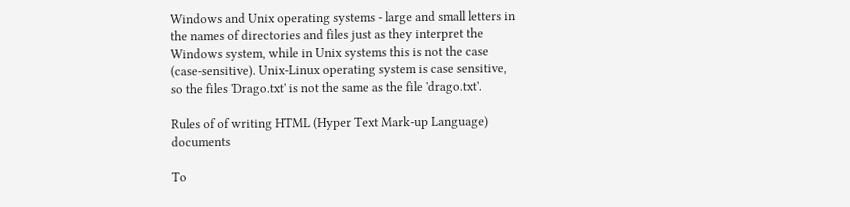Windows and Unix operating systems - large and small letters in the names of directories and files just as they interpret the Windows system, while in Unix systems this is not the case (case-sensitive). Unix-Linux operating system is case sensitive, so the files 'Drago.txt' is not the same as the file 'drago.txt'.

Rules of of writing HTML (Hyper Text Mark-up Language) documents

To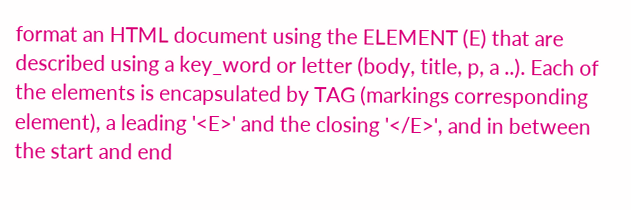format an HTML document using the ELEMENT (E) that are described using a key_word or letter (body, title, p, a ..). Each of the elements is encapsulated by TAG (markings corresponding element), a leading '<E>' and the closing '</E>', and in between the start and end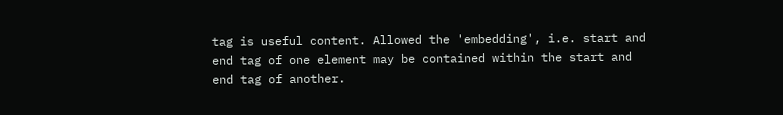tag is useful content. Allowed the 'embedding', i.e. start and end tag of one element may be contained within the start and end tag of another.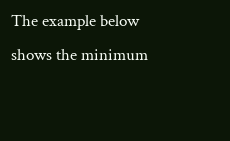The example below shows the minimum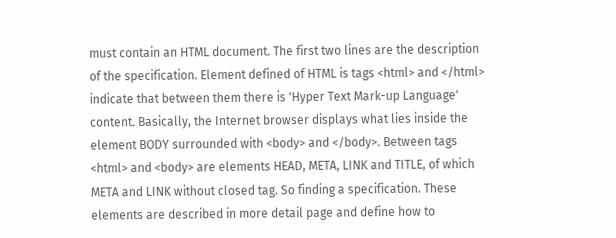must contain an HTML document. The first two lines are the description of the specification. Element defined of HTML is tags <html> and </html> indicate that between them there is 'Hyper Text Mark-up Language' content. Basically, the Internet browser displays what lies inside the element BODY surrounded with <body> and </body>. Between tags <html> and <body> are elements HEAD, META, LINK and TITLE, of which META and LINK without closed tag. So finding a specification. These elements are described in more detail page and define how to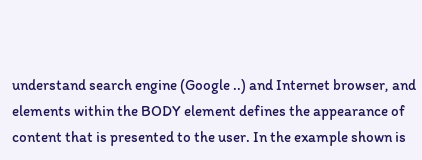understand search engine (Google ..) and Internet browser, and elements within the BODY element defines the appearance of content that is presented to the user. In the example shown is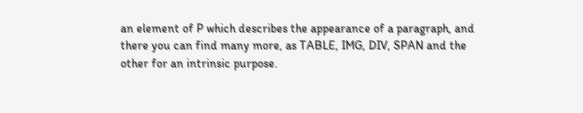an element of P which describes the appearance of a paragraph, and there you can find many more, as TABLE, IMG, DIV, SPAN and the other for an intrinsic purpose.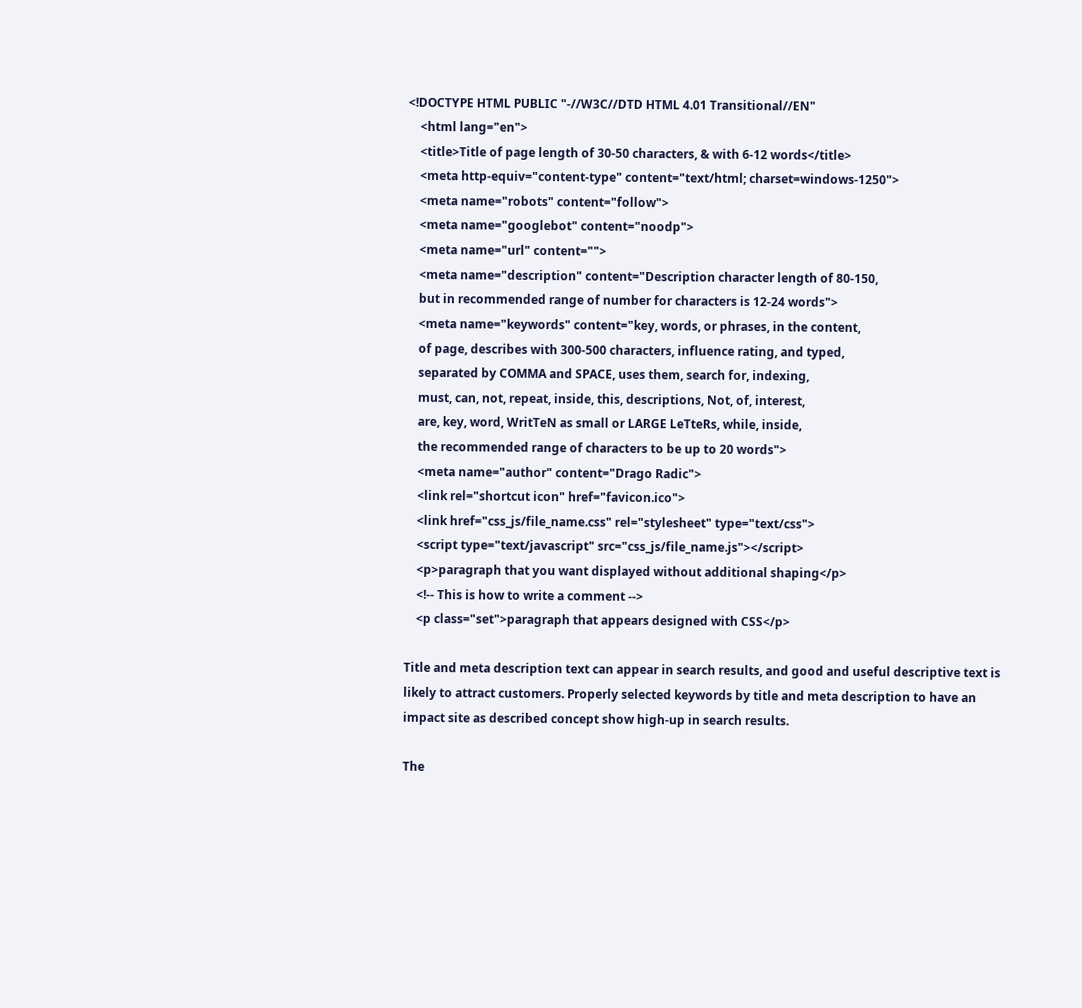<!DOCTYPE HTML PUBLIC "-//W3C//DTD HTML 4.01 Transitional//EN"
    <html lang="en">
    <title>Title of page length of 30-50 characters, & with 6-12 words</title>
    <meta http-equiv="content-type" content="text/html; charset=windows-1250">
    <meta name="robots" content="follow">
    <meta name="googlebot" content="noodp">
    <meta name="url" content="">
    <meta name="description" content="Description character length of 80-150,
    but in recommended range of number for characters is 12-24 words">
    <meta name="keywords" content="key, words, or phrases, in the content,
    of page, describes with 300-500 characters, influence rating, and typed,
    separated by COMMA and SPACE, uses them, search for, indexing,
    must, can, not, repeat, inside, this, descriptions, Not, of, interest,
    are, key, word, WritTeN as small or LARGE LeTteRs, while, inside,
    the recommended range of characters to be up to 20 words">
    <meta name="author" content="Drago Radic">
    <link rel="shortcut icon" href="favicon.ico">
    <link href="css_js/file_name.css" rel="stylesheet" type="text/css">
    <script type="text/javascript" src="css_js/file_name.js"></script>
    <p>paragraph that you want displayed without additional shaping</p>
    <!-- This is how to write a comment -->
    <p class="set">paragraph that appears designed with CSS</p>

Title and meta description text can appear in search results, and good and useful descriptive text is likely to attract customers. Properly selected keywords by title and meta description to have an impact site as described concept show high-up in search results.

The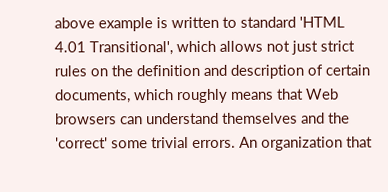above example is written to standard 'HTML 4.01 Transitional', which allows not just strict rules on the definition and description of certain documents, which roughly means that Web browsers can understand themselves and the 'correct' some trivial errors. An organization that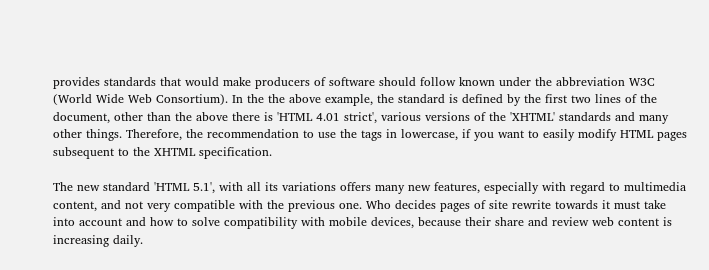provides standards that would make producers of software should follow known under the abbreviation W3C (World Wide Web Consortium). In the the above example, the standard is defined by the first two lines of the document, other than the above there is 'HTML 4.01 strict', various versions of the 'XHTML' standards and many other things. Therefore, the recommendation to use the tags in lowercase, if you want to easily modify HTML pages subsequent to the XHTML specification.

The new standard 'HTML 5.1', with all its variations offers many new features, especially with regard to multimedia content, and not very compatible with the previous one. Who decides pages of site rewrite towards it must take into account and how to solve compatibility with mobile devices, because their share and review web content is increasing daily.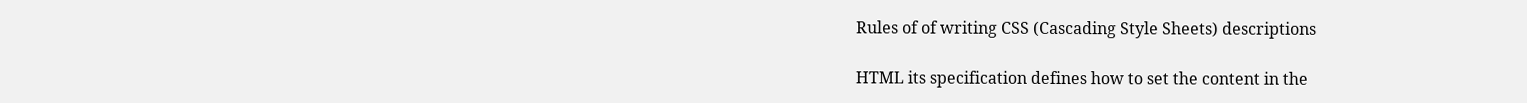Rules of of writing CSS (Cascading Style Sheets) descriptions

HTML its specification defines how to set the content in the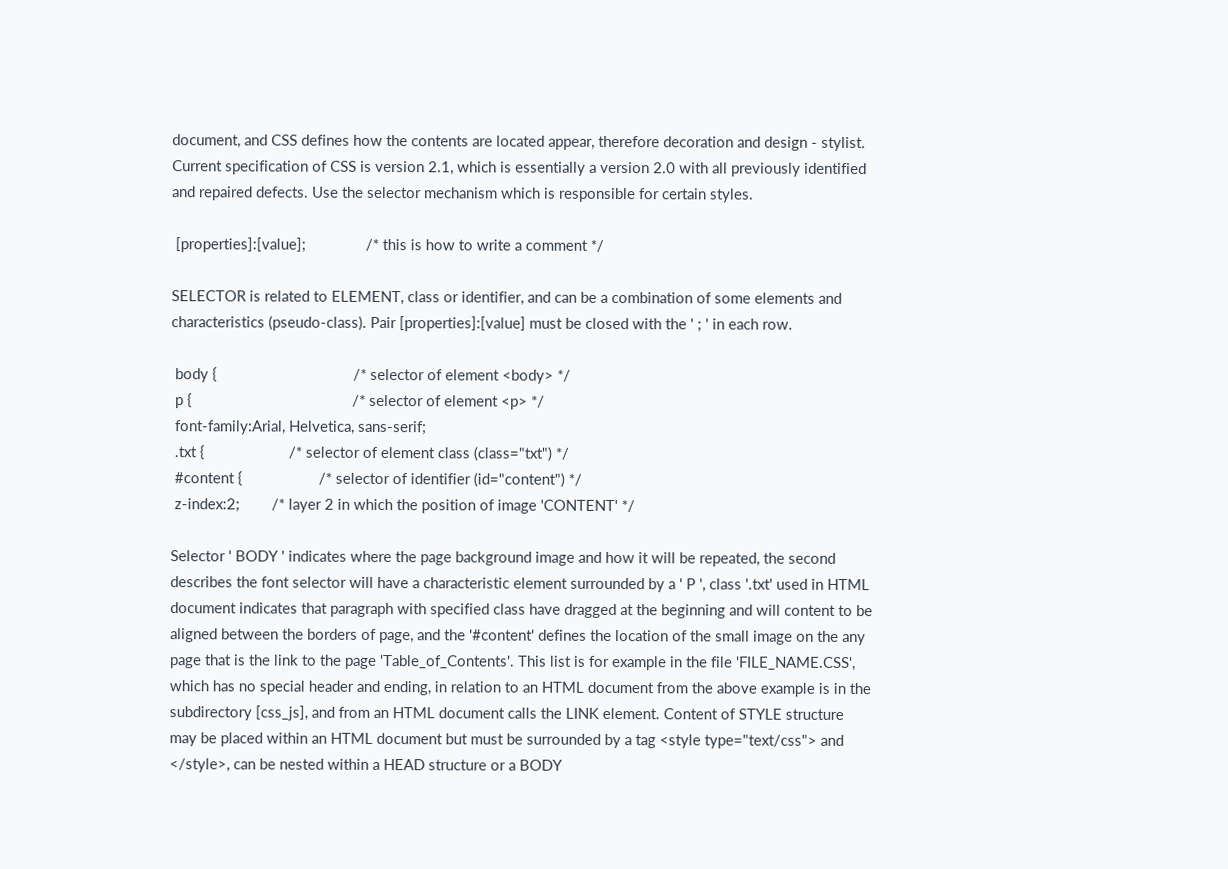document, and CSS defines how the contents are located appear, therefore decoration and design - stylist. Current specification of CSS is version 2.1, which is essentially a version 2.0 with all previously identified and repaired defects. Use the selector mechanism which is responsible for certain styles.

 [properties]:[value];               /* this is how to write a comment */

SELECTOR is related to ELEMENT, class or identifier, and can be a combination of some elements and characteristics (pseudo-class). Pair [properties]:[value] must be closed with the ' ; ' in each row.

 body {                                  /* selector of element <body> */
 p {                                        /* selector of element <p> */
 font-family:Arial, Helvetica, sans-serif;
 .txt {                     /* selector of element class (class="txt") */
 #content {                   /* selector of identifier (id="content") */
 z-index:2;        /* layer 2 in which the position of image 'CONTENT' */

Selector ' BODY ' indicates where the page background image and how it will be repeated, the second describes the font selector will have a characteristic element surrounded by a ' P ', class '.txt' used in HTML document indicates that paragraph with specified class have dragged at the beginning and will content to be aligned between the borders of page, and the '#content' defines the location of the small image on the any page that is the link to the page 'Table_of_Contents'. This list is for example in the file 'FILE_NAME.CSS', which has no special header and ending, in relation to an HTML document from the above example is in the subdirectory [css_js], and from an HTML document calls the LINK element. Content of STYLE structure may be placed within an HTML document but must be surrounded by a tag <style type="text/css"> and </style>, can be nested within a HEAD structure or a BODY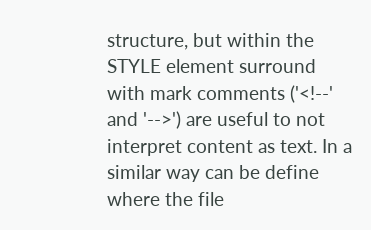structure, but within the STYLE element surround with mark comments ('<!--' and '-->') are useful to not interpret content as text. In a similar way can be define where the file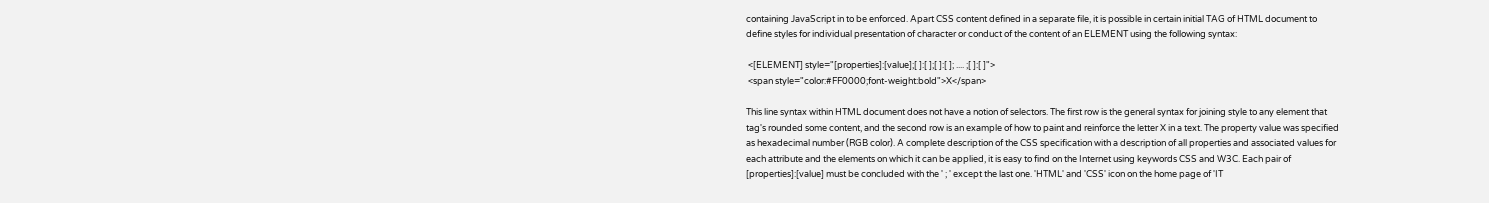containing JavaScript in to be enforced. Apart CSS content defined in a separate file, it is possible in certain initial TAG of HTML document to define styles for individual presentation of character or conduct of the content of an ELEMENT using the following syntax:

 <[ELEMENT] style="[properties]:[value];[ ]:[ ];[ ]:[ ]; .... ;[ ]:[ ]">
 <span style="color:#FF0000;font-weight:bold">X</span>

This line syntax within HTML document does not have a notion of selectors. The first row is the general syntax for joining style to any element that tag's rounded some content, and the second row is an example of how to paint and reinforce the letter X in a text. The property value was specified as hexadecimal number (RGB color). A complete description of the CSS specification with a description of all properties and associated values for each attribute and the elements on which it can be applied, it is easy to find on the Internet using keywords CSS and W3C. Each pair of [properties]:[value] must be concluded with the ' ; ' except the last one. 'HTML' and 'CSS' icon on the home page of 'IT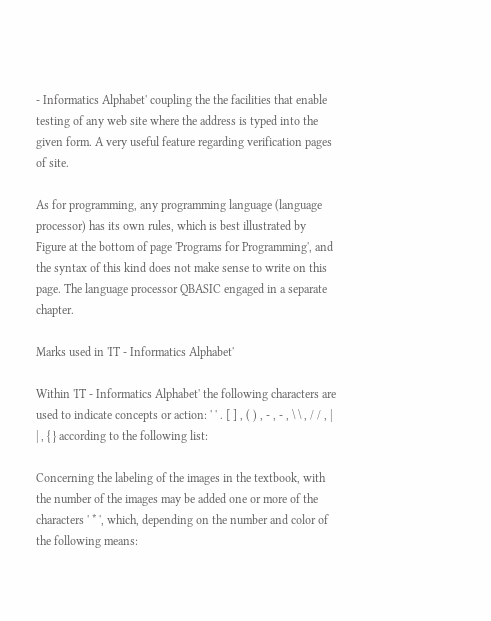- Informatics Alphabet' coupling the the facilities that enable testing of any web site where the address is typed into the given form. A very useful feature regarding verification pages of site.

As for programming, any programming language (language processor) has its own rules, which is best illustrated by Figure at the bottom of page 'Programs for Programming', and the syntax of this kind does not make sense to write on this page. The language processor QBASIC engaged in a separate chapter.

Marks used in 'IT - Informatics Alphabet'

Within 'IT - Informatics Alphabet' the following characters are used to indicate concepts or action: ' ' . [ ] , ( ) , - , - , \ \ , / / , | | , { } according to the following list:

Concerning the labeling of the images in the textbook, with the number of the images may be added one or more of the characters ' * ', which, depending on the number and color of the following means: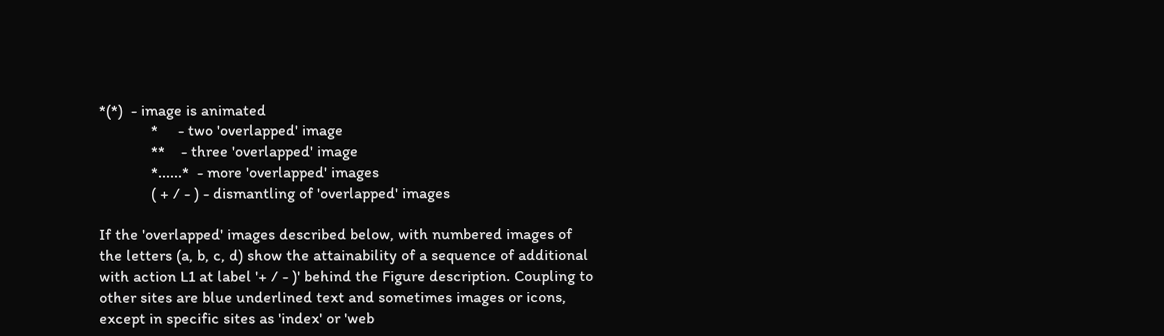*(*)  - image is animated
             *     - two 'overlapped' image
             **    - three 'overlapped' image
             *......*  - more 'overlapped' images
             ( + / - ) - dismantling of 'overlapped' images

If the 'overlapped' images described below, with numbered images of the letters (a, b, c, d) show the attainability of a sequence of additional with action L1 at label '+ / - )' behind the Figure description. Coupling to other sites are blue underlined text and sometimes images or icons, except in specific sites as 'index' or 'web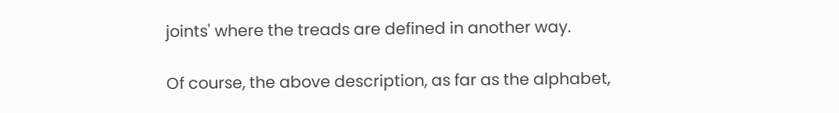joints' where the treads are defined in another way.

Of course, the above description, as far as the alphabet,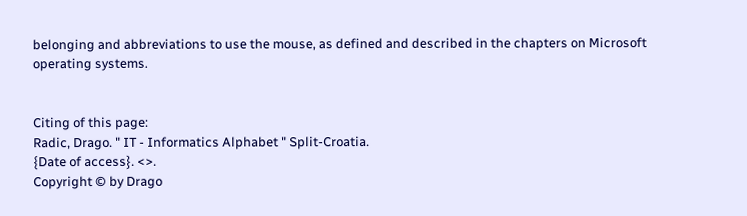belonging and abbreviations to use the mouse, as defined and described in the chapters on Microsoft operating systems.


Citing of this page:
Radic, Drago. " IT - Informatics Alphabet " Split-Croatia.
{Date of access}. <>.
Copyright © by Drago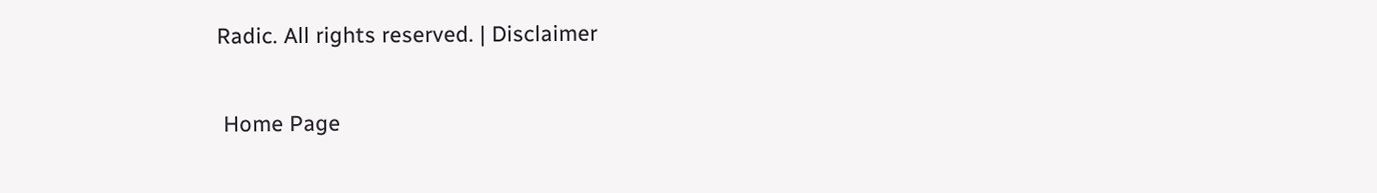Radic. All rights reserved. | Disclaimer

 Home Page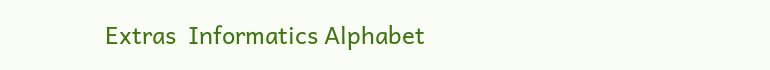Extras  Informatics Alphabet